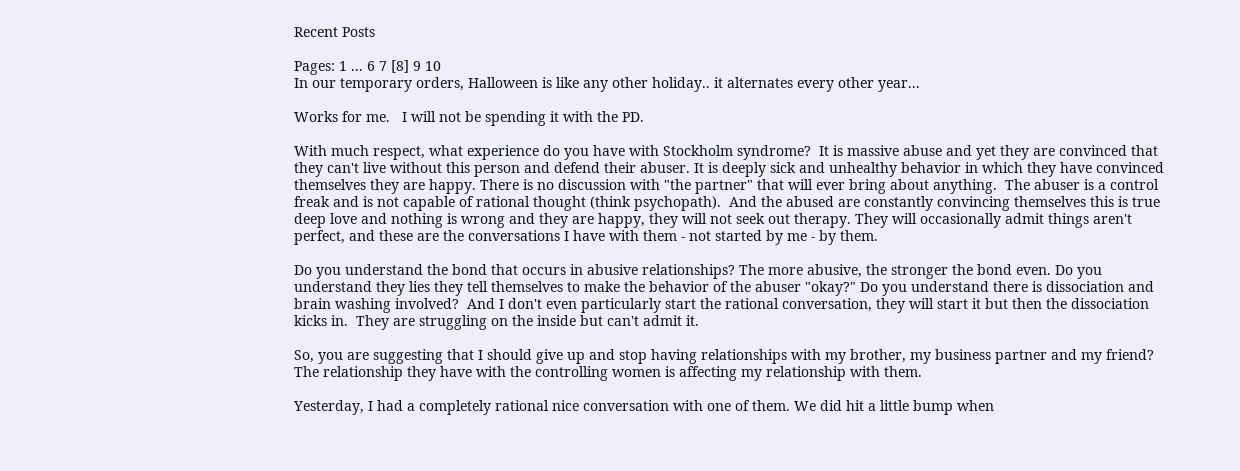Recent Posts

Pages: 1 ... 6 7 [8] 9 10
In our temporary orders, Halloween is like any other holiday.. it alternates every other year...

Works for me.   I will not be spending it with the PD.

With much respect, what experience do you have with Stockholm syndrome?  It is massive abuse and yet they are convinced that they can't live without this person and defend their abuser. It is deeply sick and unhealthy behavior in which they have convinced themselves they are happy. There is no discussion with "the partner" that will ever bring about anything.  The abuser is a control freak and is not capable of rational thought (think psychopath).  And the abused are constantly convincing themselves this is true deep love and nothing is wrong and they are happy, they will not seek out therapy. They will occasionally admit things aren't perfect, and these are the conversations I have with them - not started by me - by them.

Do you understand the bond that occurs in abusive relationships? The more abusive, the stronger the bond even. Do you understand they lies they tell themselves to make the behavior of the abuser "okay?" Do you understand there is dissociation and brain washing involved?  And I don't even particularly start the rational conversation, they will start it but then the dissociation kicks in.  They are struggling on the inside but can't admit it.

So, you are suggesting that I should give up and stop having relationships with my brother, my business partner and my friend?  The relationship they have with the controlling women is affecting my relationship with them.

Yesterday, I had a completely rational nice conversation with one of them. We did hit a little bump when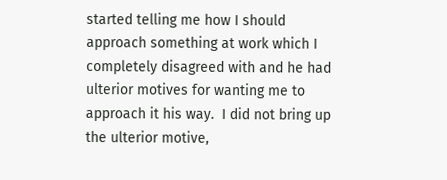started telling me how I should approach something at work which I completely disagreed with and he had ulterior motives for wanting me to approach it his way.  I did not bring up the ulterior motive,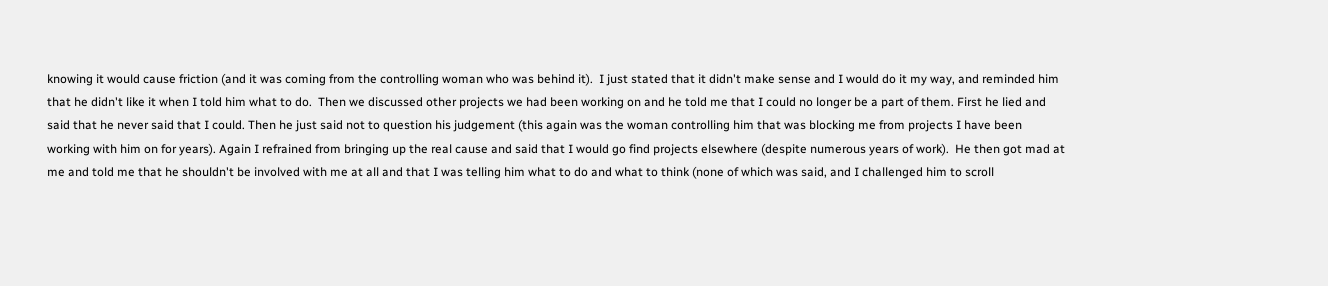knowing it would cause friction (and it was coming from the controlling woman who was behind it).  I just stated that it didn't make sense and I would do it my way, and reminded him that he didn't like it when I told him what to do.  Then we discussed other projects we had been working on and he told me that I could no longer be a part of them. First he lied and said that he never said that I could. Then he just said not to question his judgement (this again was the woman controlling him that was blocking me from projects I have been working with him on for years). Again I refrained from bringing up the real cause and said that I would go find projects elsewhere (despite numerous years of work).  He then got mad at me and told me that he shouldn't be involved with me at all and that I was telling him what to do and what to think (none of which was said, and I challenged him to scroll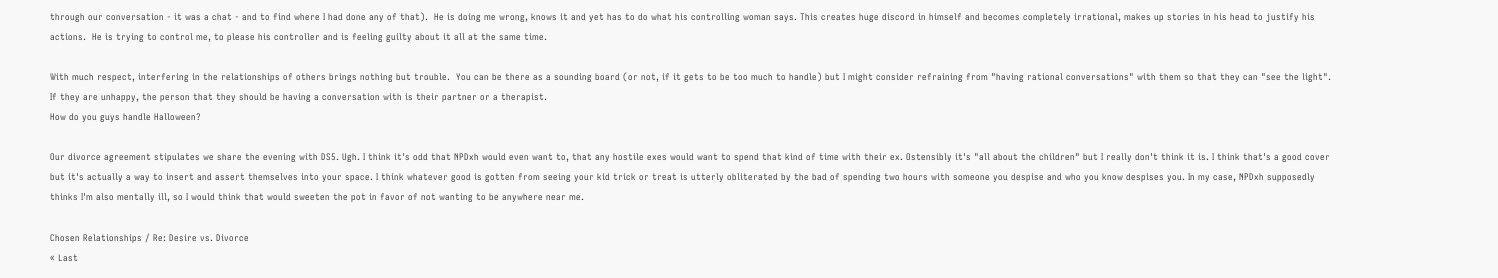through our conversation - it was a chat - and to find where I had done any of that).  He is doing me wrong, knows it and yet has to do what his controlling woman says. This creates huge discord in himself and becomes completely irrational, makes up stories in his head to justify his actions.  He is trying to control me, to please his controller and is feeling guilty about it all at the same time.

With much respect, interfering in the relationships of others brings nothing but trouble.  You can be there as a sounding board (or not, if it gets to be too much to handle) but I might consider refraining from "having rational conversations" with them so that they can "see the light".  If they are unhappy, the person that they should be having a conversation with is their partner or a therapist.
How do you guys handle Halloween?

Our divorce agreement stipulates we share the evening with DS5. Ugh. I think it's odd that NPDxh would even want to, that any hostile exes would want to spend that kind of time with their ex. Ostensibly it's "all about the children" but I really don't think it is. I think that's a good cover but it's actually a way to insert and assert themselves into your space. I think whatever good is gotten from seeing your kid trick or treat is utterly obliterated by the bad of spending two hours with someone you despise and who you know despises you. In my case, NPDxh supposedly thinks I'm also mentally ill, so I would think that would sweeten the pot in favor of not wanting to be anywhere near me.

Chosen Relationships / Re: Desire vs. Divorce
« Last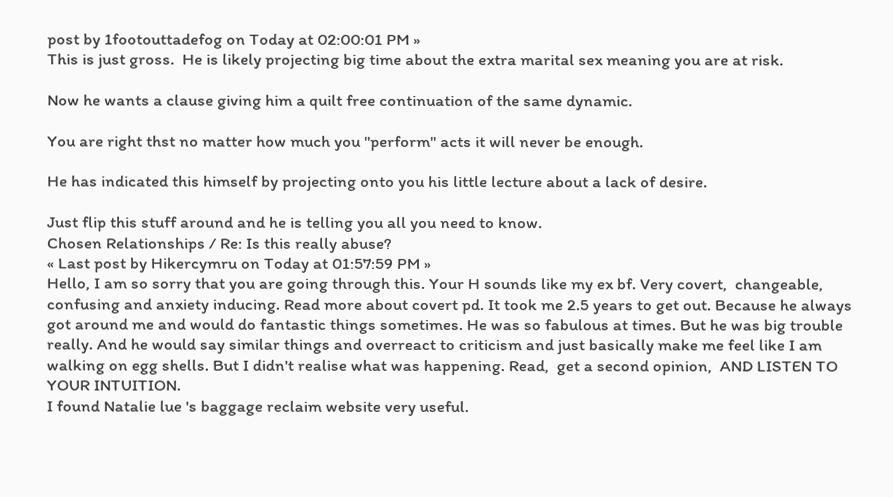post by 1footouttadefog on Today at 02:00:01 PM »
This is just gross.  He is likely projecting big time about the extra marital sex meaning you are at risk.

Now he wants a clause giving him a quilt free continuation of the same dynamic.

You are right thst no matter how much you "perform" acts it will never be enough.

He has indicated this himself by projecting onto you his little lecture about a lack of desire.

Just flip this stuff around and he is telling you all you need to know.
Chosen Relationships / Re: Is this really abuse?
« Last post by Hikercymru on Today at 01:57:59 PM »
Hello, I am so sorry that you are going through this. Your H sounds like my ex bf. Very covert,  changeable,  confusing and anxiety inducing. Read more about covert pd. It took me 2.5 years to get out. Because he always got around me and would do fantastic things sometimes. He was so fabulous at times. But he was big trouble really. And he would say similar things and overreact to criticism and just basically make me feel like I am walking on egg shells. But I didn't realise what was happening. Read,  get a second opinion,  AND LISTEN TO YOUR INTUITION.
I found Natalie lue 's baggage reclaim website very useful.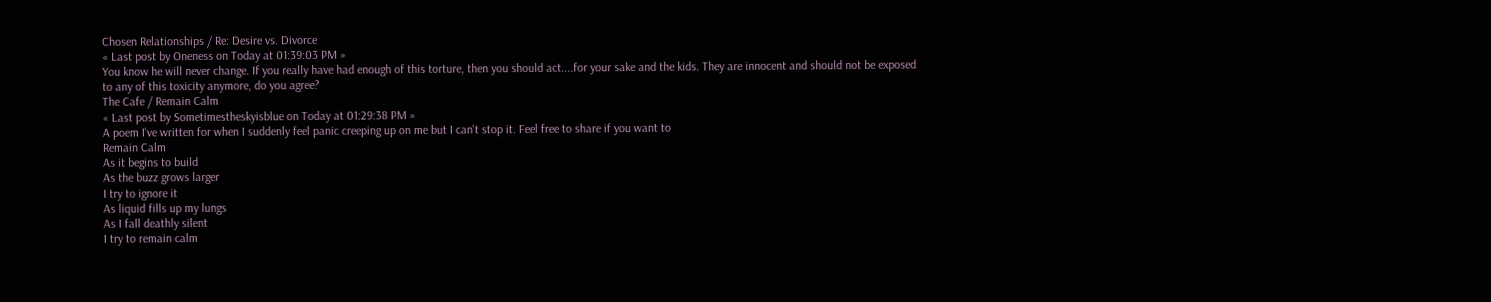Chosen Relationships / Re: Desire vs. Divorce
« Last post by Oneness on Today at 01:39:03 PM »
You know he will never change. If you really have had enough of this torture, then you should act....for your sake and the kids. They are innocent and should not be exposed to any of this toxicity anymore, do you agree?
The Cafe / Remain Calm
« Last post by Sometimestheskyisblue on Today at 01:29:38 PM »
A poem I've written for when I suddenly feel panic creeping up on me but I can't stop it. Feel free to share if you want to
Remain Calm
As it begins to build
As the buzz grows larger
I try to ignore it
As liquid fills up my lungs
As I fall deathly silent
I try to remain calm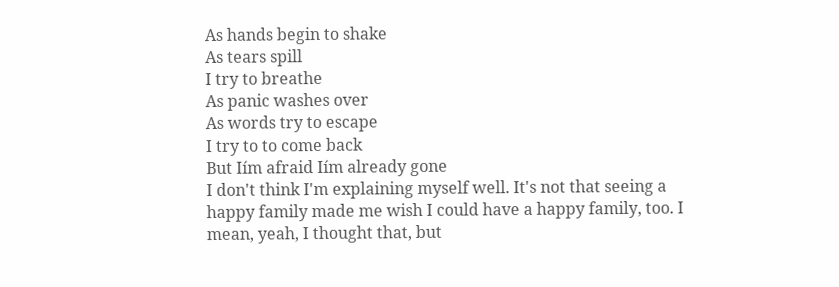As hands begin to shake
As tears spill
I try to breathe
As panic washes over
As words try to escape
I try to to come back
But Iím afraid Iím already gone
I don't think I'm explaining myself well. It's not that seeing a happy family made me wish I could have a happy family, too. I mean, yeah, I thought that, but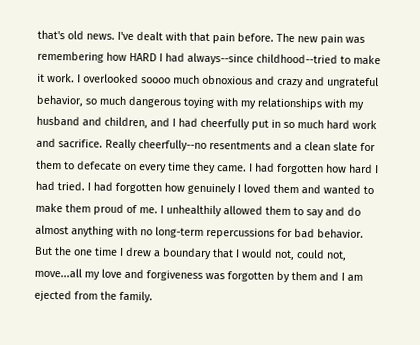that's old news. I've dealt with that pain before. The new pain was remembering how HARD I had always--since childhood--tried to make it work. I overlooked soooo much obnoxious and crazy and ungrateful behavior, so much dangerous toying with my relationships with my husband and children, and I had cheerfully put in so much hard work and sacrifice. Really cheerfully--no resentments and a clean slate for them to defecate on every time they came. I had forgotten how hard I had tried. I had forgotten how genuinely I loved them and wanted to make them proud of me. I unhealthily allowed them to say and do almost anything with no long-term repercussions for bad behavior. But the one time I drew a boundary that I would not, could not, move...all my love and forgiveness was forgotten by them and I am ejected from the family.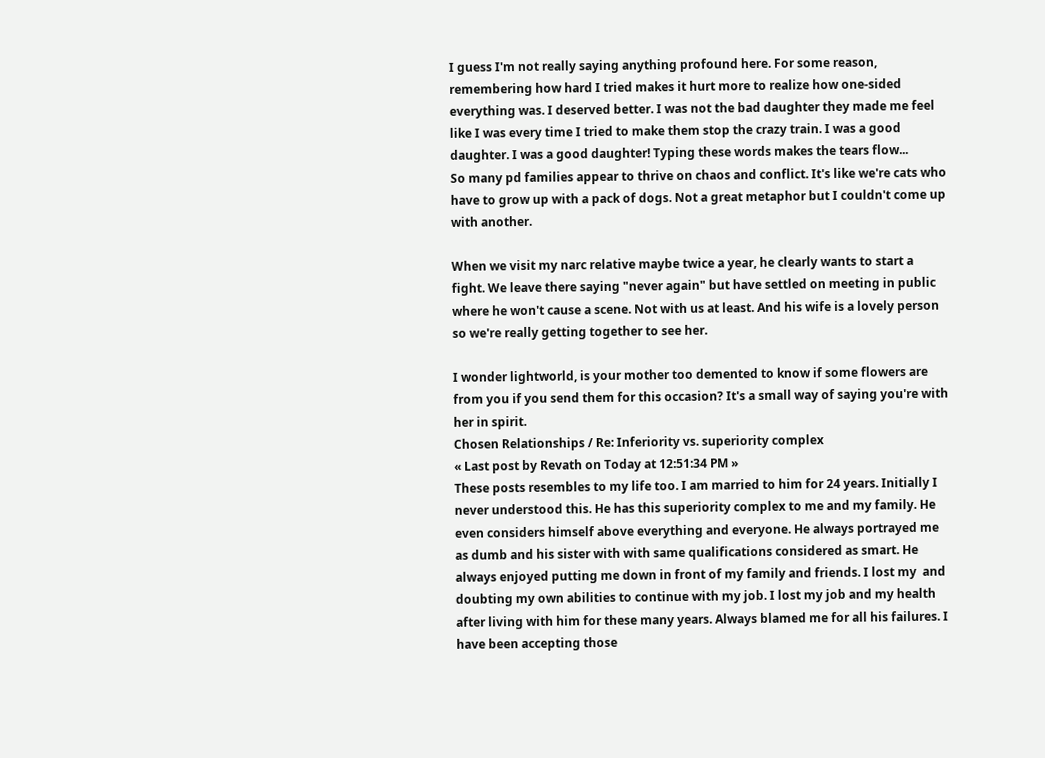I guess I'm not really saying anything profound here. For some reason, remembering how hard I tried makes it hurt more to realize how one-sided everything was. I deserved better. I was not the bad daughter they made me feel like I was every time I tried to make them stop the crazy train. I was a good daughter. I was a good daughter! Typing these words makes the tears flow...
So many pd families appear to thrive on chaos and conflict. It's like we're cats who have to grow up with a pack of dogs. Not a great metaphor but I couldn't come up with another.

When we visit my narc relative maybe twice a year, he clearly wants to start a fight. We leave there saying "never again" but have settled on meeting in public where he won't cause a scene. Not with us at least. And his wife is a lovely person so we're really getting together to see her.

I wonder lightworld, is your mother too demented to know if some flowers are from you if you send them for this occasion? It's a small way of saying you're with her in spirit.
Chosen Relationships / Re: Inferiority vs. superiority complex
« Last post by Revath on Today at 12:51:34 PM »
These posts resembles to my life too. I am married to him for 24 years. Initially I never understood this. He has this superiority complex to me and my family. He even considers himself above everything and everyone. He always portrayed me as dumb and his sister with with same qualifications considered as smart. He always enjoyed putting me down in front of my family and friends. I lost my  and doubting my own abilities to continue with my job. I lost my job and my health after living with him for these many years. Always blamed me for all his failures. I have been accepting those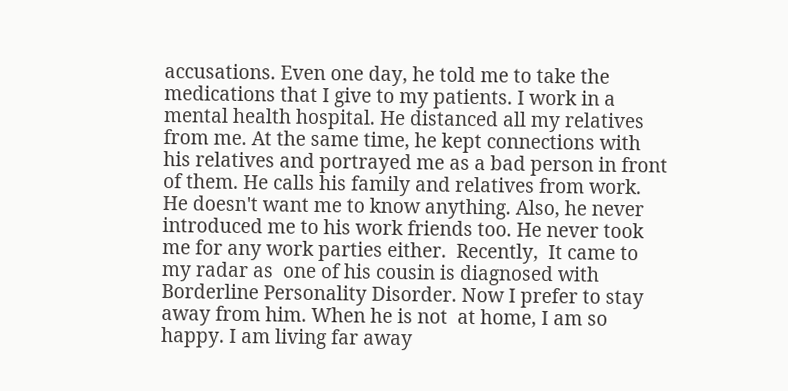accusations. Even one day, he told me to take the medications that I give to my patients. I work in a mental health hospital. He distanced all my relatives from me. At the same time, he kept connections with his relatives and portrayed me as a bad person in front of them. He calls his family and relatives from work. He doesn't want me to know anything. Also, he never introduced me to his work friends too. He never took me for any work parties either.  Recently,  It came to my radar as  one of his cousin is diagnosed with Borderline Personality Disorder. Now I prefer to stay away from him. When he is not  at home, I am so happy. I am living far away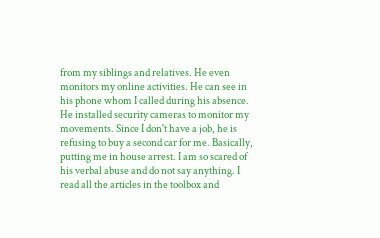from my siblings and relatives. He even monitors my online activities. He can see in his phone whom I called during his absence. He installed security cameras to monitor my movements. Since I don't have a job, he is refusing to buy a second car for me. Basically, putting me in house arrest. I am so scared of his verbal abuse and do not say anything. I read all the articles in the toolbox and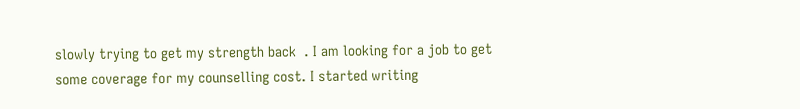slowly trying to get my strength back  . I am looking for a job to get some coverage for my counselling cost. I started writing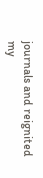journals and reignited my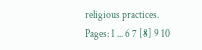religious practices.
Pages: 1 ... 6 7 [8] 9 10